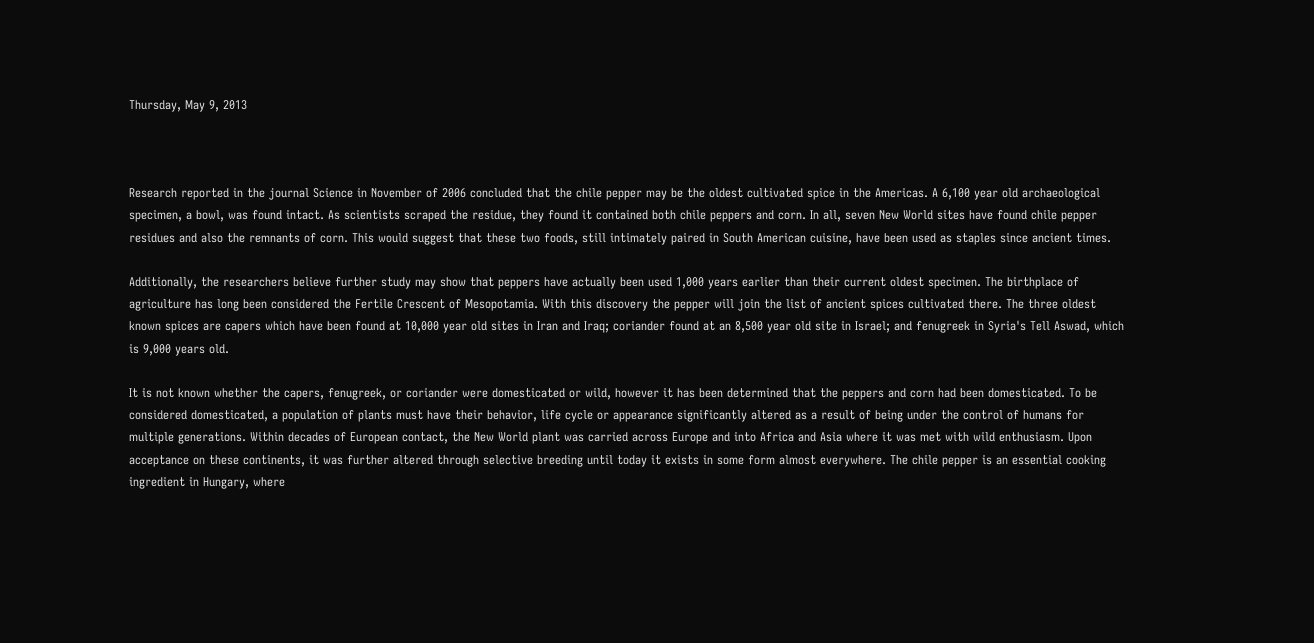Thursday, May 9, 2013



Research reported in the journal Science in November of 2006 concluded that the chile pepper may be the oldest cultivated spice in the Americas. A 6,100 year old archaeological specimen, a bowl, was found intact. As scientists scraped the residue, they found it contained both chile peppers and corn. In all, seven New World sites have found chile pepper residues and also the remnants of corn. This would suggest that these two foods, still intimately paired in South American cuisine, have been used as staples since ancient times.

Additionally, the researchers believe further study may show that peppers have actually been used 1,000 years earlier than their current oldest specimen. The birthplace of agriculture has long been considered the Fertile Crescent of Mesopotamia. With this discovery the pepper will join the list of ancient spices cultivated there. The three oldest known spices are capers which have been found at 10,000 year old sites in Iran and Iraq; coriander found at an 8,500 year old site in Israel; and fenugreek in Syria's Tell Aswad, which is 9,000 years old.

It is not known whether the capers, fenugreek, or coriander were domesticated or wild, however it has been determined that the peppers and corn had been domesticated. To be considered domesticated, a population of plants must have their behavior, life cycle or appearance significantly altered as a result of being under the control of humans for multiple generations. Within decades of European contact, the New World plant was carried across Europe and into Africa and Asia where it was met with wild enthusiasm. Upon acceptance on these continents, it was further altered through selective breeding until today it exists in some form almost everywhere. The chile pepper is an essential cooking ingredient in Hungary, where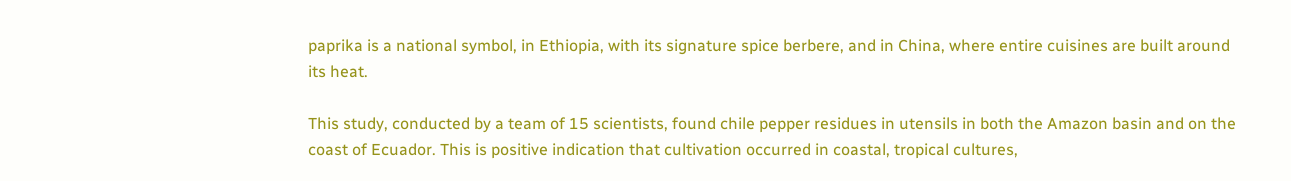paprika is a national symbol, in Ethiopia, with its signature spice berbere, and in China, where entire cuisines are built around its heat.

This study, conducted by a team of 15 scientists, found chile pepper residues in utensils in both the Amazon basin and on the coast of Ecuador. This is positive indication that cultivation occurred in coastal, tropical cultures,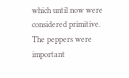which until now were considered primitive. The peppers were important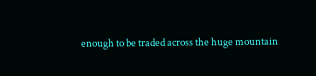enough to be traded across the huge mountain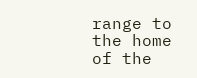range to the home of the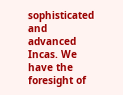sophisticated and advanced Incas. We have the foresight of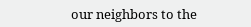our neighbors to the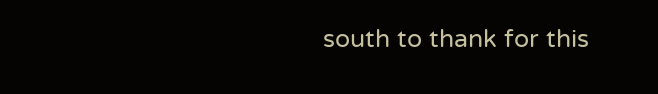south to thank for this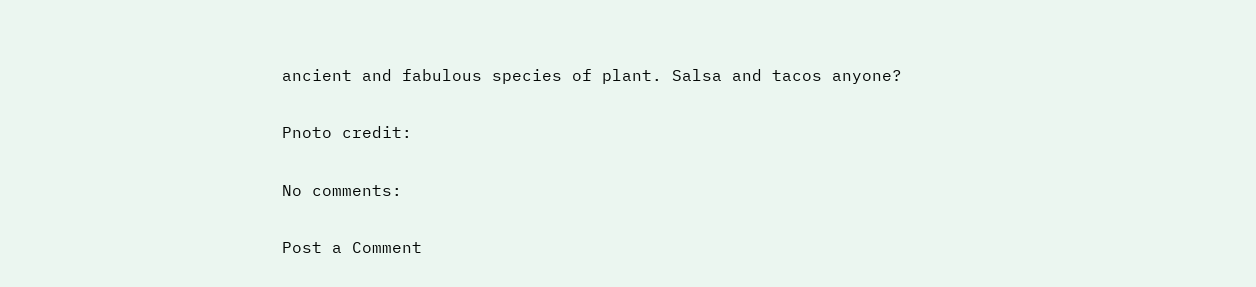ancient and fabulous species of plant. Salsa and tacos anyone?

Pnoto credit:

No comments:

Post a Comment